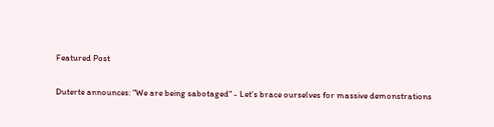Featured Post

Duterte announces: "We are being sabotaged" - Let's brace ourselves for massive demonstrations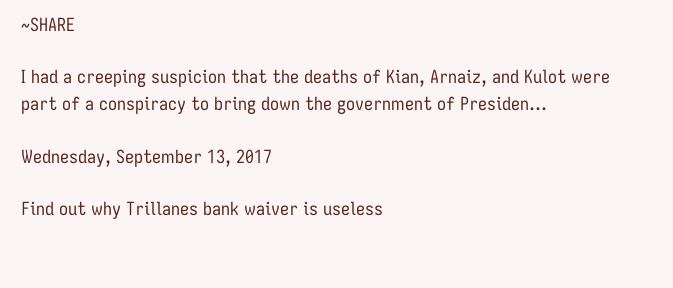~SHARE

I had a creeping suspicion that the deaths of Kian, Arnaiz, and Kulot were part of a conspiracy to bring down the government of Presiden...

Wednesday, September 13, 2017

Find out why Trillanes bank waiver is useless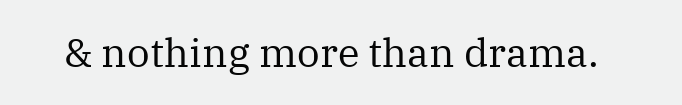& nothing more than drama.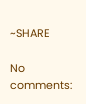~SHARE

No comments: